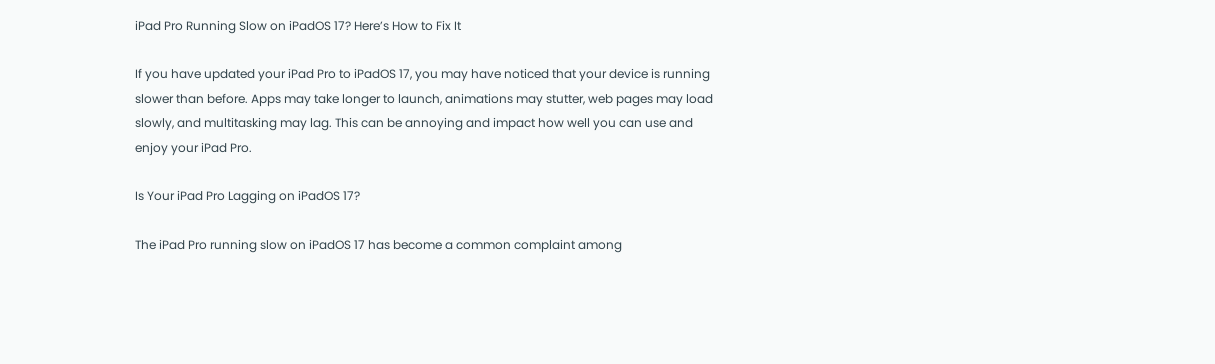iPad Pro Running Slow on iPadOS 17? Here’s How to Fix It

If you have updated your iPad Pro to iPadOS 17, you may have noticed that your device is running slower than before. Apps may take longer to launch, animations may stutter, web pages may load slowly, and multitasking may lag. This can be annoying and impact how well you can use and enjoy your iPad Pro.

Is Your iPad Pro Lagging on iPadOS 17?

The iPad Pro running slow on iPadOS 17 has become a common complaint among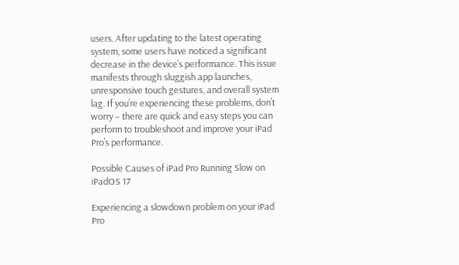users. After updating to the latest operating system, some users have noticed a significant decrease in the device’s performance. This issue manifests through sluggish app launches, unresponsive touch gestures, and overall system lag. If you’re experiencing these problems, don’t worry – there are quick and easy steps you can perform to troubleshoot and improve your iPad Pro’s performance.

Possible Causes of iPad Pro Running Slow on iPadOS 17

Experiencing a slowdown problem on your iPad Pro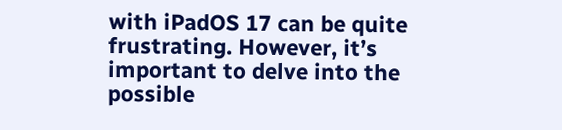with iPadOS 17 can be quite frustrating. However, it’s important to delve into the possible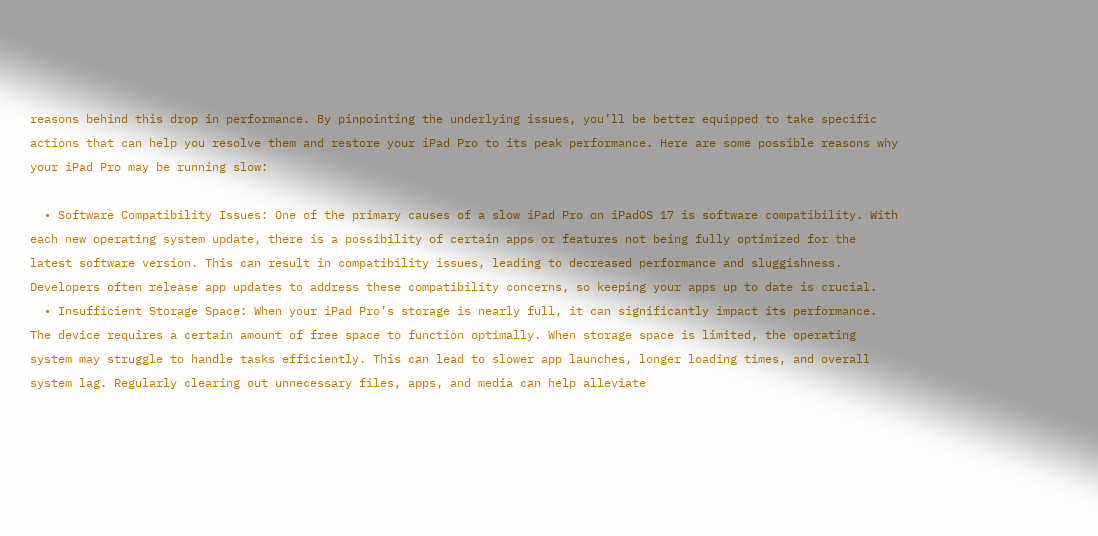reasons behind this drop in performance. By pinpointing the underlying issues, you’ll be better equipped to take specific actions that can help you resolve them and restore your iPad Pro to its peak performance. Here are some possible reasons why your iPad Pro may be running slow:

  • Software Compatibility Issues: One of the primary causes of a slow iPad Pro on iPadOS 17 is software compatibility. With each new operating system update, there is a possibility of certain apps or features not being fully optimized for the latest software version. This can result in compatibility issues, leading to decreased performance and sluggishness. Developers often release app updates to address these compatibility concerns, so keeping your apps up to date is crucial.
  • Insufficient Storage Space: When your iPad Pro’s storage is nearly full, it can significantly impact its performance. The device requires a certain amount of free space to function optimally. When storage space is limited, the operating system may struggle to handle tasks efficiently. This can lead to slower app launches, longer loading times, and overall system lag. Regularly clearing out unnecessary files, apps, and media can help alleviate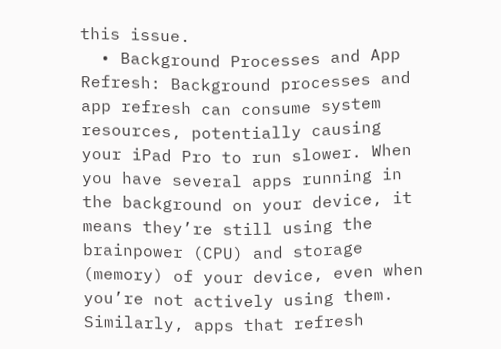this issue.
  • Background Processes and App Refresh: Background processes and app refresh can consume system resources, potentially causing your iPad Pro to run slower. When you have several apps running in the background on your device, it means they’re still using the brainpower (CPU) and storage (memory) of your device, even when you’re not actively using them. Similarly, apps that refresh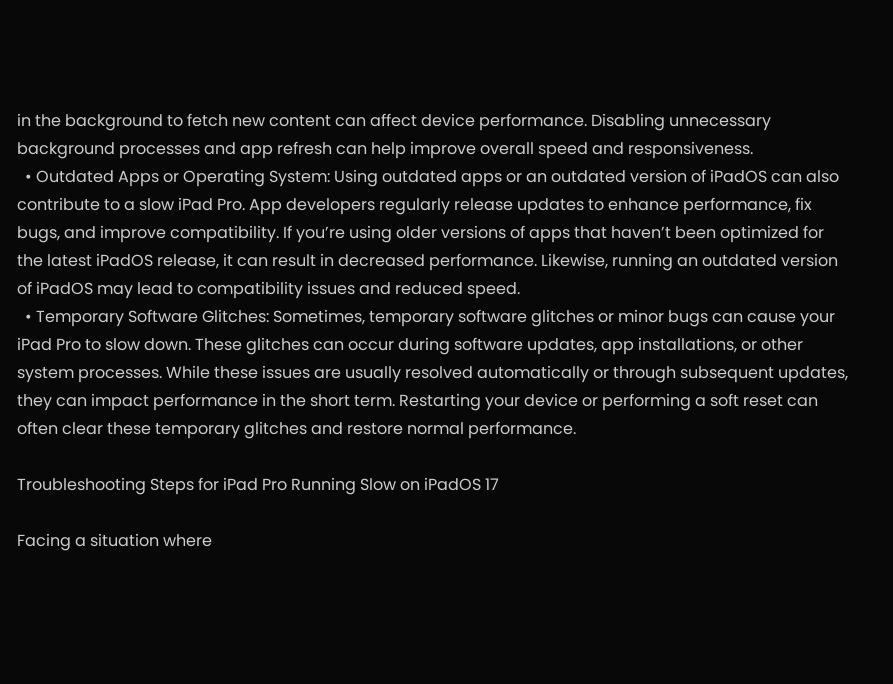in the background to fetch new content can affect device performance. Disabling unnecessary background processes and app refresh can help improve overall speed and responsiveness.
  • Outdated Apps or Operating System: Using outdated apps or an outdated version of iPadOS can also contribute to a slow iPad Pro. App developers regularly release updates to enhance performance, fix bugs, and improve compatibility. If you’re using older versions of apps that haven’t been optimized for the latest iPadOS release, it can result in decreased performance. Likewise, running an outdated version of iPadOS may lead to compatibility issues and reduced speed.
  • Temporary Software Glitches: Sometimes, temporary software glitches or minor bugs can cause your iPad Pro to slow down. These glitches can occur during software updates, app installations, or other system processes. While these issues are usually resolved automatically or through subsequent updates, they can impact performance in the short term. Restarting your device or performing a soft reset can often clear these temporary glitches and restore normal performance.

Troubleshooting Steps for iPad Pro Running Slow on iPadOS 17

Facing a situation where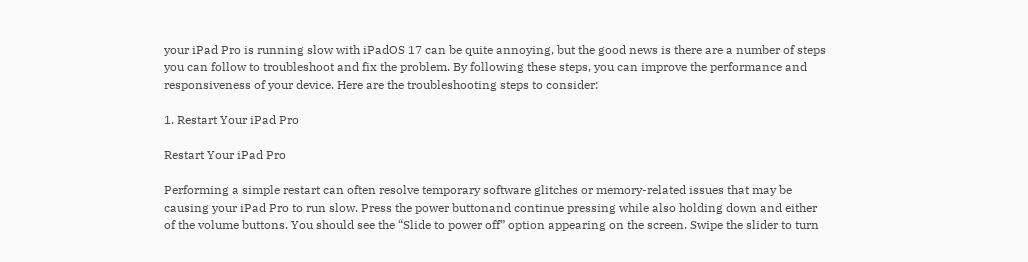your iPad Pro is running slow with iPadOS 17 can be quite annoying, but the good news is there are a number of steps you can follow to troubleshoot and fix the problem. By following these steps, you can improve the performance and responsiveness of your device. Here are the troubleshooting steps to consider:

1. Restart Your iPad Pro

Restart Your iPad Pro

Performing a simple restart can often resolve temporary software glitches or memory-related issues that may be causing your iPad Pro to run slow. Press the power buttonand continue pressing while also holding down and either of the volume buttons. You should see the “Slide to power off” option appearing on the screen. Swipe the slider to turn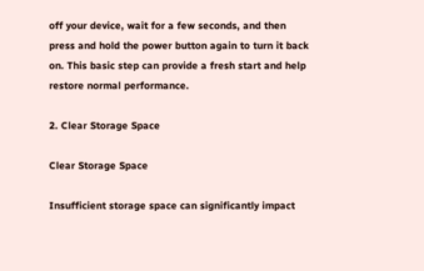off your device, wait for a few seconds, and then press and hold the power button again to turn it back on. This basic step can provide a fresh start and help restore normal performance.

2. Clear Storage Space

Clear Storage Space

Insufficient storage space can significantly impact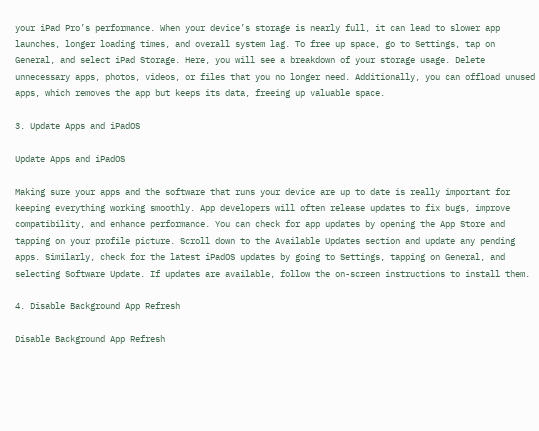your iPad Pro’s performance. When your device’s storage is nearly full, it can lead to slower app launches, longer loading times, and overall system lag. To free up space, go to Settings, tap on General, and select iPad Storage. Here, you will see a breakdown of your storage usage. Delete unnecessary apps, photos, videos, or files that you no longer need. Additionally, you can offload unused apps, which removes the app but keeps its data, freeing up valuable space.

3. Update Apps and iPadOS

Update Apps and iPadOS

Making sure your apps and the software that runs your device are up to date is really important for keeping everything working smoothly. App developers will often release updates to fix bugs, improve compatibility, and enhance performance. You can check for app updates by opening the App Store and tapping on your profile picture. Scroll down to the Available Updates section and update any pending apps. Similarly, check for the latest iPadOS updates by going to Settings, tapping on General, and selecting Software Update. If updates are available, follow the on-screen instructions to install them.

4. Disable Background App Refresh

Disable Background App Refresh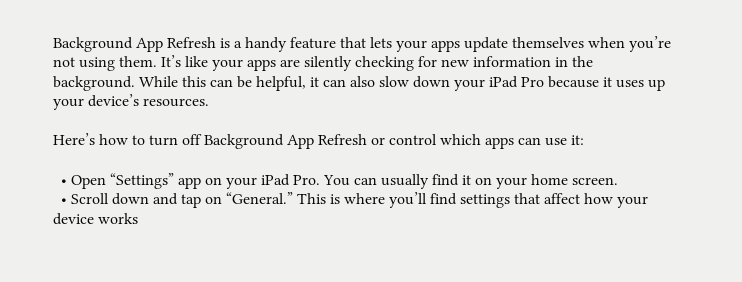Background App Refresh is a handy feature that lets your apps update themselves when you’re not using them. It’s like your apps are silently checking for new information in the background. While this can be helpful, it can also slow down your iPad Pro because it uses up your device’s resources.

Here’s how to turn off Background App Refresh or control which apps can use it:

  • Open “Settings” app on your iPad Pro. You can usually find it on your home screen.
  • Scroll down and tap on “General.” This is where you’ll find settings that affect how your device works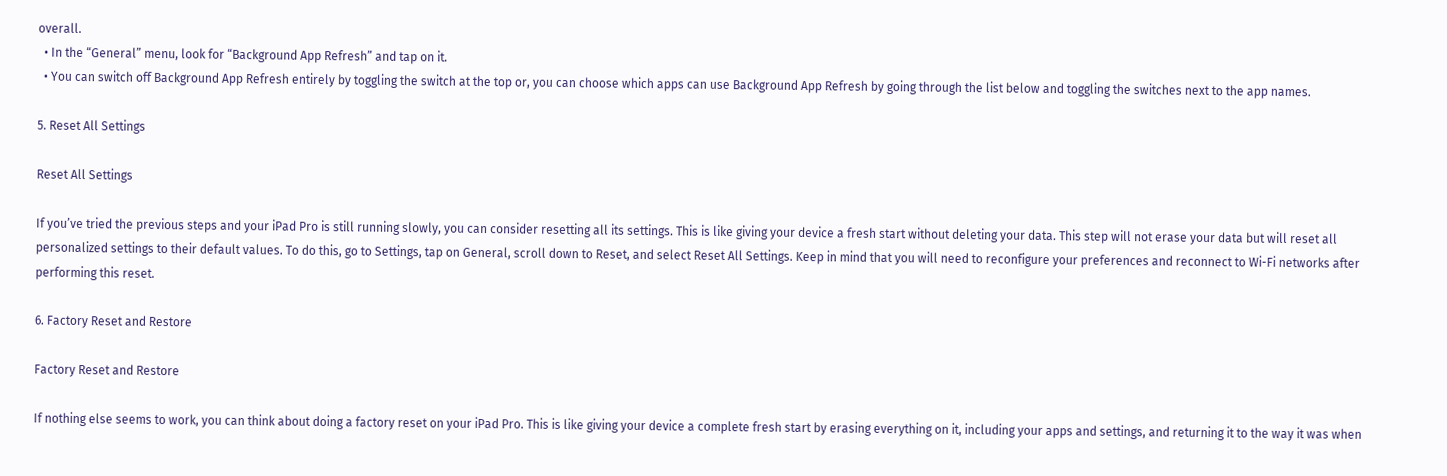overall.
  • In the “General” menu, look for “Background App Refresh” and tap on it.
  • You can switch off Background App Refresh entirely by toggling the switch at the top or, you can choose which apps can use Background App Refresh by going through the list below and toggling the switches next to the app names.

5. Reset All Settings

Reset All Settings

If you’ve tried the previous steps and your iPad Pro is still running slowly, you can consider resetting all its settings. This is like giving your device a fresh start without deleting your data. This step will not erase your data but will reset all personalized settings to their default values. To do this, go to Settings, tap on General, scroll down to Reset, and select Reset All Settings. Keep in mind that you will need to reconfigure your preferences and reconnect to Wi-Fi networks after performing this reset.

6. Factory Reset and Restore

Factory Reset and Restore

If nothing else seems to work, you can think about doing a factory reset on your iPad Pro. This is like giving your device a complete fresh start by erasing everything on it, including your apps and settings, and returning it to the way it was when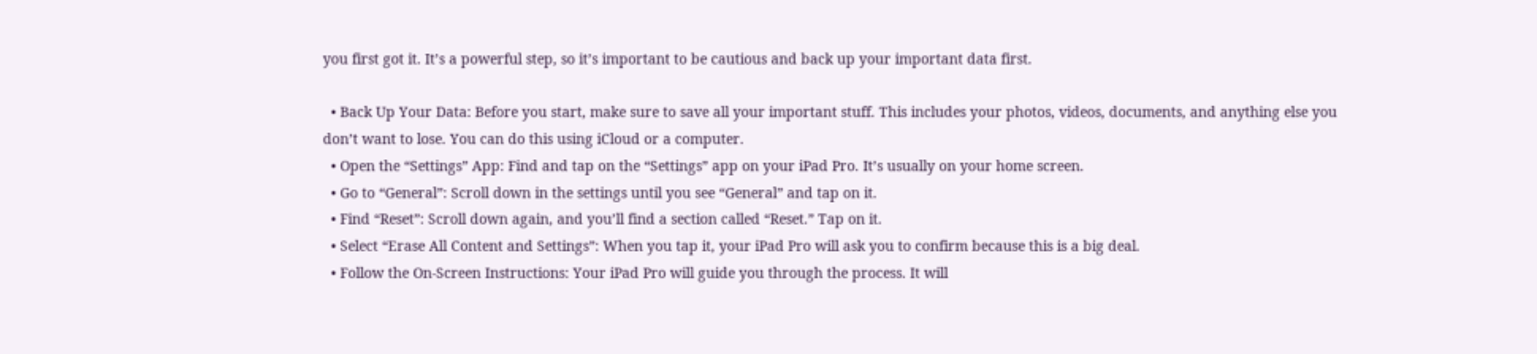you first got it. It’s a powerful step, so it’s important to be cautious and back up your important data first.

  • Back Up Your Data: Before you start, make sure to save all your important stuff. This includes your photos, videos, documents, and anything else you don’t want to lose. You can do this using iCloud or a computer.
  • Open the “Settings” App: Find and tap on the “Settings” app on your iPad Pro. It’s usually on your home screen.
  • Go to “General”: Scroll down in the settings until you see “General” and tap on it.
  • Find “Reset”: Scroll down again, and you’ll find a section called “Reset.” Tap on it.
  • Select “Erase All Content and Settings”: When you tap it, your iPad Pro will ask you to confirm because this is a big deal.
  • Follow the On-Screen Instructions: Your iPad Pro will guide you through the process. It will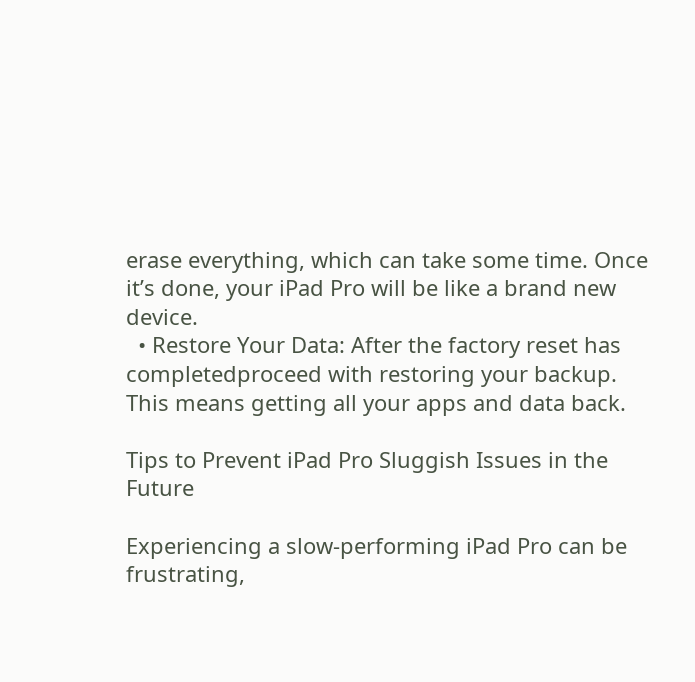erase everything, which can take some time. Once it’s done, your iPad Pro will be like a brand new device.
  • Restore Your Data: After the factory reset has completedproceed with restoring your backup. This means getting all your apps and data back.

Tips to Prevent iPad Pro Sluggish Issues in the Future

Experiencing a slow-performing iPad Pro can be frustrating,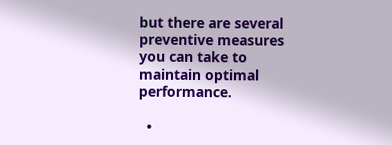but there are several preventive measures you can take to maintain optimal performance.

  •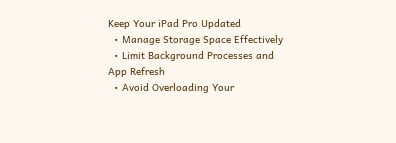Keep Your iPad Pro Updated
  • Manage Storage Space Effectively
  • Limit Background Processes and App Refresh
  • Avoid Overloading Your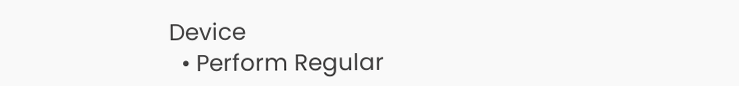Device
  • Perform Regular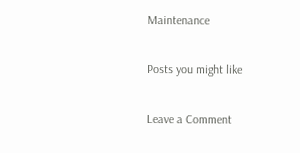Maintenance

Posts you might like

Leave a Comment